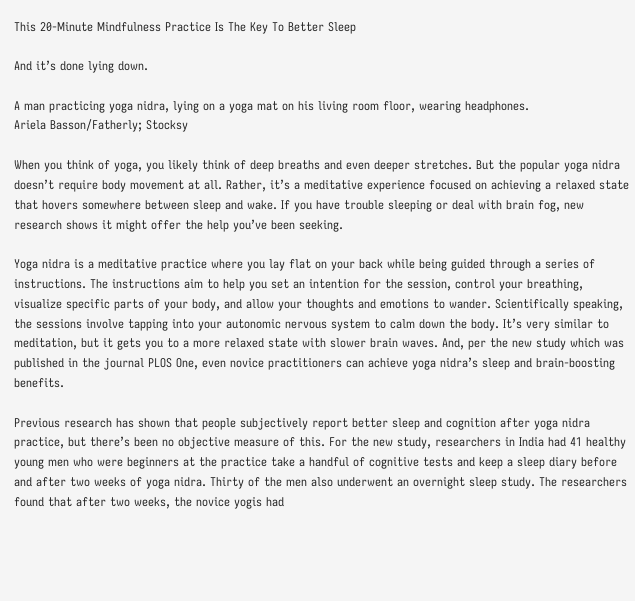This 20-Minute Mindfulness Practice Is The Key To Better Sleep

And it’s done lying down.

A man practicing yoga nidra, lying on a yoga mat on his living room floor, wearing headphones.
Ariela Basson/Fatherly; Stocksy

When you think of yoga, you likely think of deep breaths and even deeper stretches. But the popular yoga nidra doesn’t require body movement at all. Rather, it’s a meditative experience focused on achieving a relaxed state that hovers somewhere between sleep and wake. If you have trouble sleeping or deal with brain fog, new research shows it might offer the help you’ve been seeking.

Yoga nidra is a meditative practice where you lay flat on your back while being guided through a series of instructions. The instructions aim to help you set an intention for the session, control your breathing, visualize specific parts of your body, and allow your thoughts and emotions to wander. Scientifically speaking, the sessions involve tapping into your autonomic nervous system to calm down the body. It’s very similar to meditation, but it gets you to a more relaxed state with slower brain waves. And, per the new study which was published in the journal PLOS One, even novice practitioners can achieve yoga nidra’s sleep and brain-boosting benefits.

Previous research has shown that people subjectively report better sleep and cognition after yoga nidra practice, but there’s been no objective measure of this. For the new study, researchers in India had 41 healthy young men who were beginners at the practice take a handful of cognitive tests and keep a sleep diary before and after two weeks of yoga nidra. Thirty of the men also underwent an overnight sleep study. The researchers found that after two weeks, the novice yogis had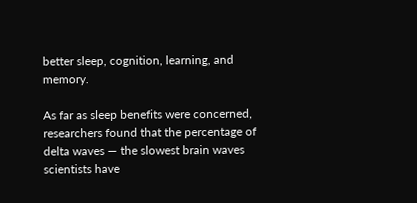better sleep, cognition, learning, and memory.

As far as sleep benefits were concerned, researchers found that the percentage of delta waves — the slowest brain waves scientists have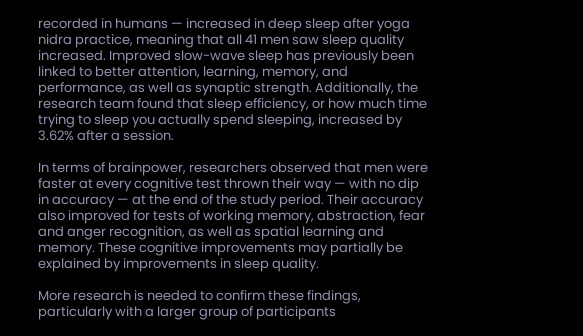recorded in humans — increased in deep sleep after yoga nidra practice, meaning that all 41 men saw sleep quality increased. Improved slow-wave sleep has previously been linked to better attention, learning, memory, and performance, as well as synaptic strength. Additionally, the research team found that sleep efficiency, or how much time trying to sleep you actually spend sleeping, increased by 3.62% after a session.

In terms of brainpower, researchers observed that men were faster at every cognitive test thrown their way — with no dip in accuracy — at the end of the study period. Their accuracy also improved for tests of working memory, abstraction, fear and anger recognition, as well as spatial learning and memory. These cognitive improvements may partially be explained by improvements in sleep quality.

More research is needed to confirm these findings, particularly with a larger group of participants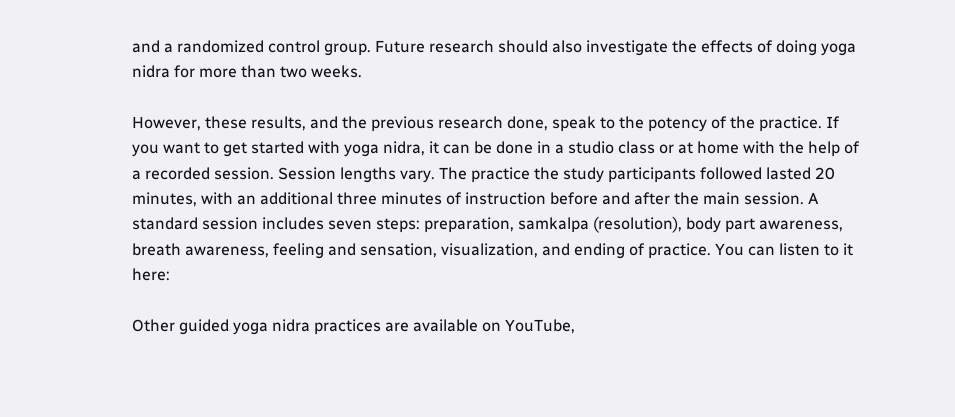and a randomized control group. Future research should also investigate the effects of doing yoga nidra for more than two weeks.

However, these results, and the previous research done, speak to the potency of the practice. If you want to get started with yoga nidra, it can be done in a studio class or at home with the help of a recorded session. Session lengths vary. The practice the study participants followed lasted 20 minutes, with an additional three minutes of instruction before and after the main session. A standard session includes seven steps: preparation, samkalpa (resolution), body part awareness, breath awareness, feeling and sensation, visualization, and ending of practice. You can listen to it here:

Other guided yoga nidra practices are available on YouTube,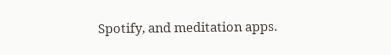Spotify, and meditation apps.